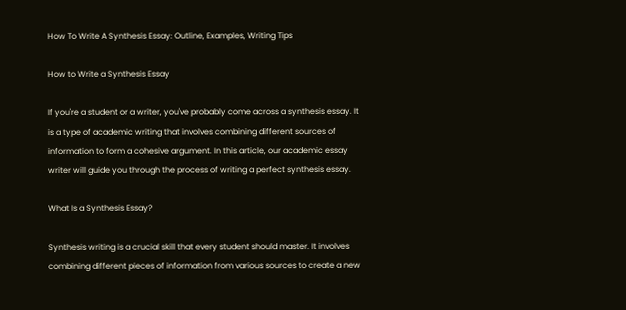How To Write A Synthesis Essay: Outline, Examples, Writing Tips

How to Write a Synthesis Essay

If you're a student or a writer, you've probably come across a synthesis essay. It is a type of academic writing that involves combining different sources of information to form a cohesive argument. In this article, our academic essay writer will guide you through the process of writing a perfect synthesis essay.

What Is a Synthesis Essay?

Synthesis writing is a crucial skill that every student should master. It involves combining different pieces of information from various sources to create a new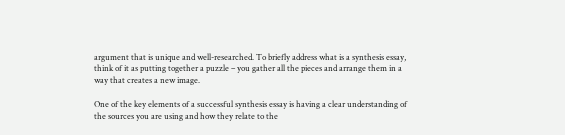argument that is unique and well-researched. To briefly address what is a synthesis essay, think of it as putting together a puzzle – you gather all the pieces and arrange them in a way that creates a new image.

One of the key elements of a successful synthesis essay is having a clear understanding of the sources you are using and how they relate to the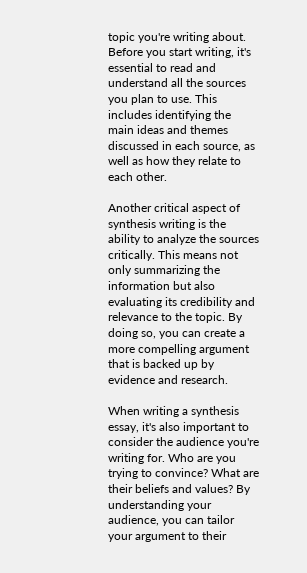topic you're writing about. Before you start writing, it's essential to read and understand all the sources you plan to use. This includes identifying the main ideas and themes discussed in each source, as well as how they relate to each other.

Another critical aspect of synthesis writing is the ability to analyze the sources critically. This means not only summarizing the information but also evaluating its credibility and relevance to the topic. By doing so, you can create a more compelling argument that is backed up by evidence and research.

When writing a synthesis essay, it's also important to consider the audience you're writing for. Who are you trying to convince? What are their beliefs and values? By understanding your audience, you can tailor your argument to their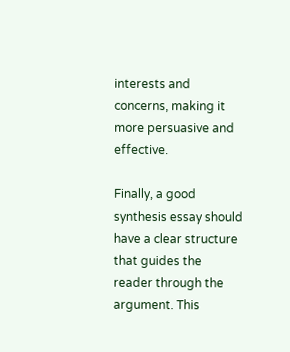interests and concerns, making it more persuasive and effective.

Finally, a good synthesis essay should have a clear structure that guides the reader through the argument. This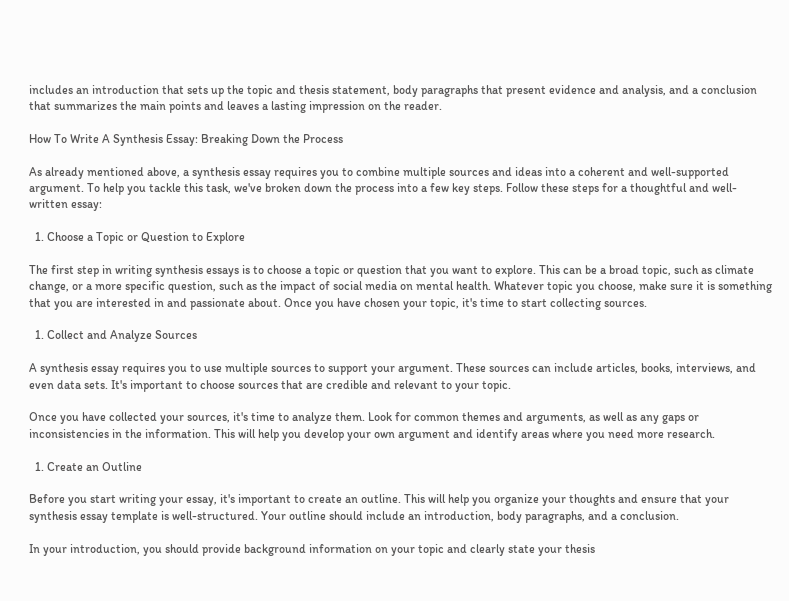includes an introduction that sets up the topic and thesis statement, body paragraphs that present evidence and analysis, and a conclusion that summarizes the main points and leaves a lasting impression on the reader.

How To Write A Synthesis Essay: Breaking Down the Process

As already mentioned above, a synthesis essay requires you to combine multiple sources and ideas into a coherent and well-supported argument. To help you tackle this task, we've broken down the process into a few key steps. Follow these steps for a thoughtful and well-written essay:

  1. Choose a Topic or Question to Explore

The first step in writing synthesis essays is to choose a topic or question that you want to explore. This can be a broad topic, such as climate change, or a more specific question, such as the impact of social media on mental health. Whatever topic you choose, make sure it is something that you are interested in and passionate about. Once you have chosen your topic, it's time to start collecting sources.

  1. Collect and Analyze Sources

A synthesis essay requires you to use multiple sources to support your argument. These sources can include articles, books, interviews, and even data sets. It's important to choose sources that are credible and relevant to your topic.

Once you have collected your sources, it's time to analyze them. Look for common themes and arguments, as well as any gaps or inconsistencies in the information. This will help you develop your own argument and identify areas where you need more research.

  1. Create an Outline

Before you start writing your essay, it's important to create an outline. This will help you organize your thoughts and ensure that your synthesis essay template is well-structured. Your outline should include an introduction, body paragraphs, and a conclusion.

In your introduction, you should provide background information on your topic and clearly state your thesis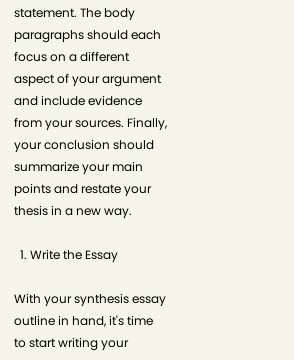statement. The body paragraphs should each focus on a different aspect of your argument and include evidence from your sources. Finally, your conclusion should summarize your main points and restate your thesis in a new way.

  1. Write the Essay

With your synthesis essay outline in hand, it's time to start writing your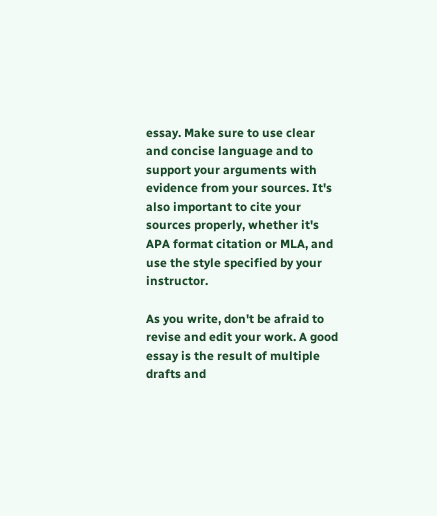essay. Make sure to use clear and concise language and to support your arguments with evidence from your sources. It's also important to cite your sources properly, whether it's APA format citation or MLA, and use the style specified by your instructor.

As you write, don't be afraid to revise and edit your work. A good essay is the result of multiple drafts and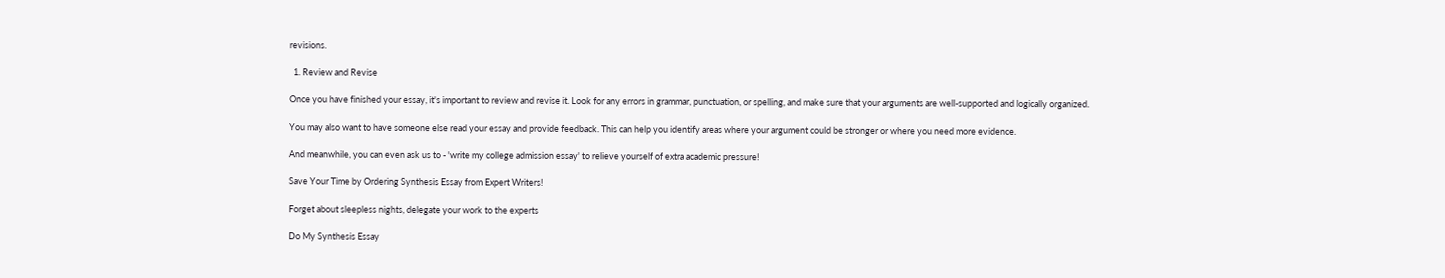revisions.

  1. Review and Revise

Once you have finished your essay, it's important to review and revise it. Look for any errors in grammar, punctuation, or spelling, and make sure that your arguments are well-supported and logically organized.

You may also want to have someone else read your essay and provide feedback. This can help you identify areas where your argument could be stronger or where you need more evidence.

And meanwhile, you can even ask us to - 'write my college admission essay' to relieve yourself of extra academic pressure!

Save Your Time by Ordering Synthesis Essay from Expert Writers!

Forget about sleepless nights, delegate your work to the experts

Do My Synthesis Essay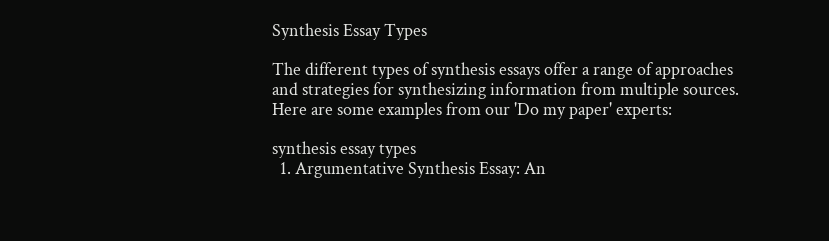Synthesis Essay Types

The different types of synthesis essays offer a range of approaches and strategies for synthesizing information from multiple sources. Here are some examples from our 'Do my paper' experts:

synthesis essay types
  1. Argumentative Synthesis Essay: An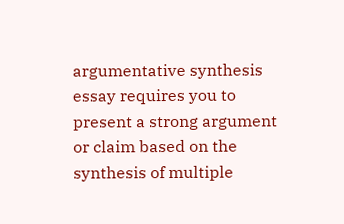argumentative synthesis essay requires you to present a strong argument or claim based on the synthesis of multiple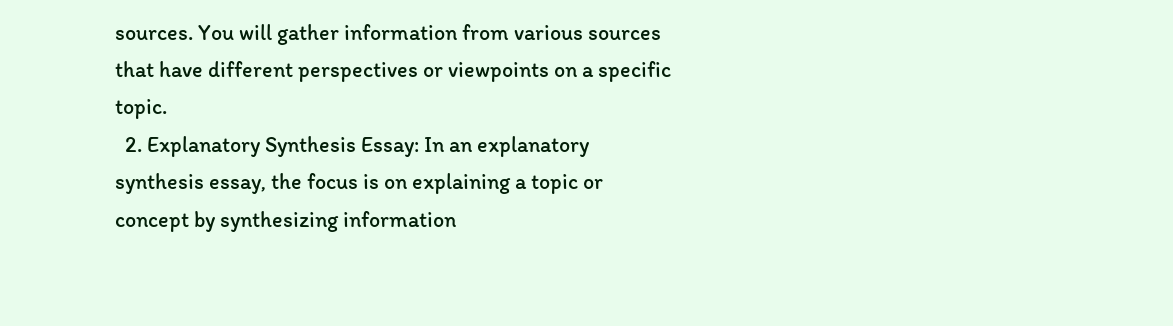sources. You will gather information from various sources that have different perspectives or viewpoints on a specific topic.
  2. Explanatory Synthesis Essay: In an explanatory synthesis essay, the focus is on explaining a topic or concept by synthesizing information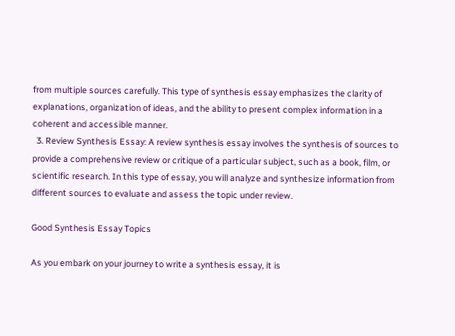from multiple sources carefully. This type of synthesis essay emphasizes the clarity of explanations, organization of ideas, and the ability to present complex information in a coherent and accessible manner.
  3. Review Synthesis Essay: A review synthesis essay involves the synthesis of sources to provide a comprehensive review or critique of a particular subject, such as a book, film, or scientific research. In this type of essay, you will analyze and synthesize information from different sources to evaluate and assess the topic under review.

Good Synthesis Essay Topics

As you embark on your journey to write a synthesis essay, it is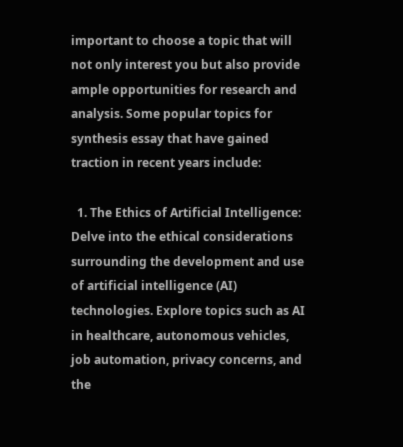important to choose a topic that will not only interest you but also provide ample opportunities for research and analysis. Some popular topics for synthesis essay that have gained traction in recent years include:

  1. The Ethics of Artificial Intelligence: Delve into the ethical considerations surrounding the development and use of artificial intelligence (AI) technologies. Explore topics such as AI in healthcare, autonomous vehicles, job automation, privacy concerns, and the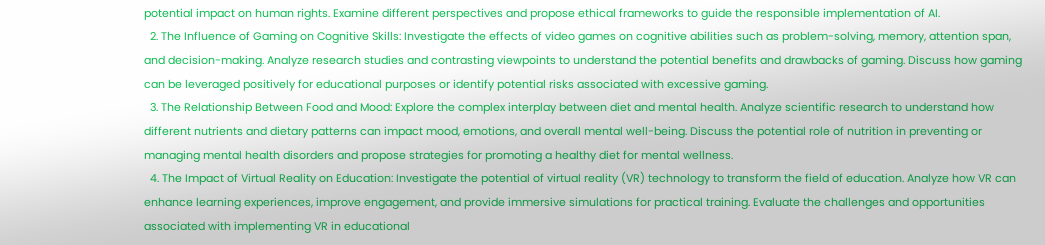potential impact on human rights. Examine different perspectives and propose ethical frameworks to guide the responsible implementation of AI.
  2. The Influence of Gaming on Cognitive Skills: Investigate the effects of video games on cognitive abilities such as problem-solving, memory, attention span, and decision-making. Analyze research studies and contrasting viewpoints to understand the potential benefits and drawbacks of gaming. Discuss how gaming can be leveraged positively for educational purposes or identify potential risks associated with excessive gaming.
  3. The Relationship Between Food and Mood: Explore the complex interplay between diet and mental health. Analyze scientific research to understand how different nutrients and dietary patterns can impact mood, emotions, and overall mental well-being. Discuss the potential role of nutrition in preventing or managing mental health disorders and propose strategies for promoting a healthy diet for mental wellness.
  4. The Impact of Virtual Reality on Education: Investigate the potential of virtual reality (VR) technology to transform the field of education. Analyze how VR can enhance learning experiences, improve engagement, and provide immersive simulations for practical training. Evaluate the challenges and opportunities associated with implementing VR in educational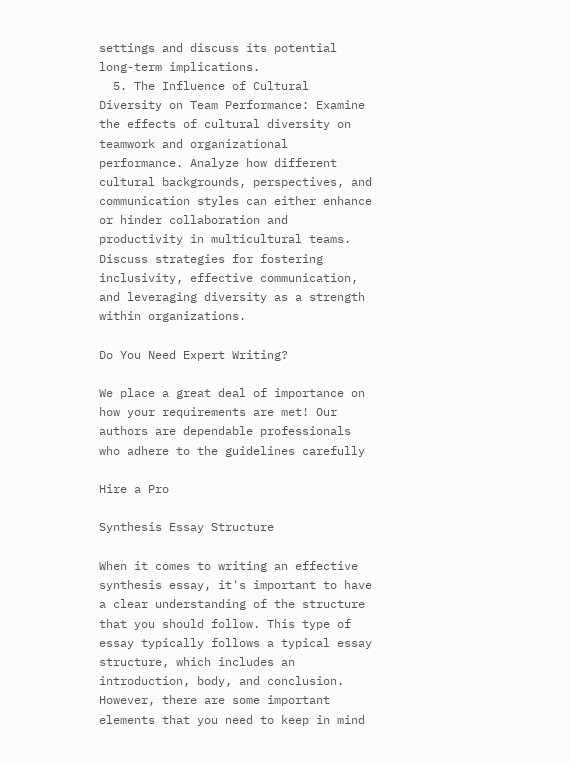settings and discuss its potential long-term implications.
  5. The Influence of Cultural Diversity on Team Performance: Examine the effects of cultural diversity on teamwork and organizational performance. Analyze how different cultural backgrounds, perspectives, and communication styles can either enhance or hinder collaboration and productivity in multicultural teams. Discuss strategies for fostering inclusivity, effective communication, and leveraging diversity as a strength within organizations.

Do You Need Expert Writing?

We place a great deal of importance on how your requirements are met! Our authors are dependable professionals who adhere to the guidelines carefully

Hire a Pro

Synthesis Essay Structure

When it comes to writing an effective synthesis essay, it's important to have a clear understanding of the structure that you should follow. This type of essay typically follows a typical essay structure, which includes an introduction, body, and conclusion. However, there are some important elements that you need to keep in mind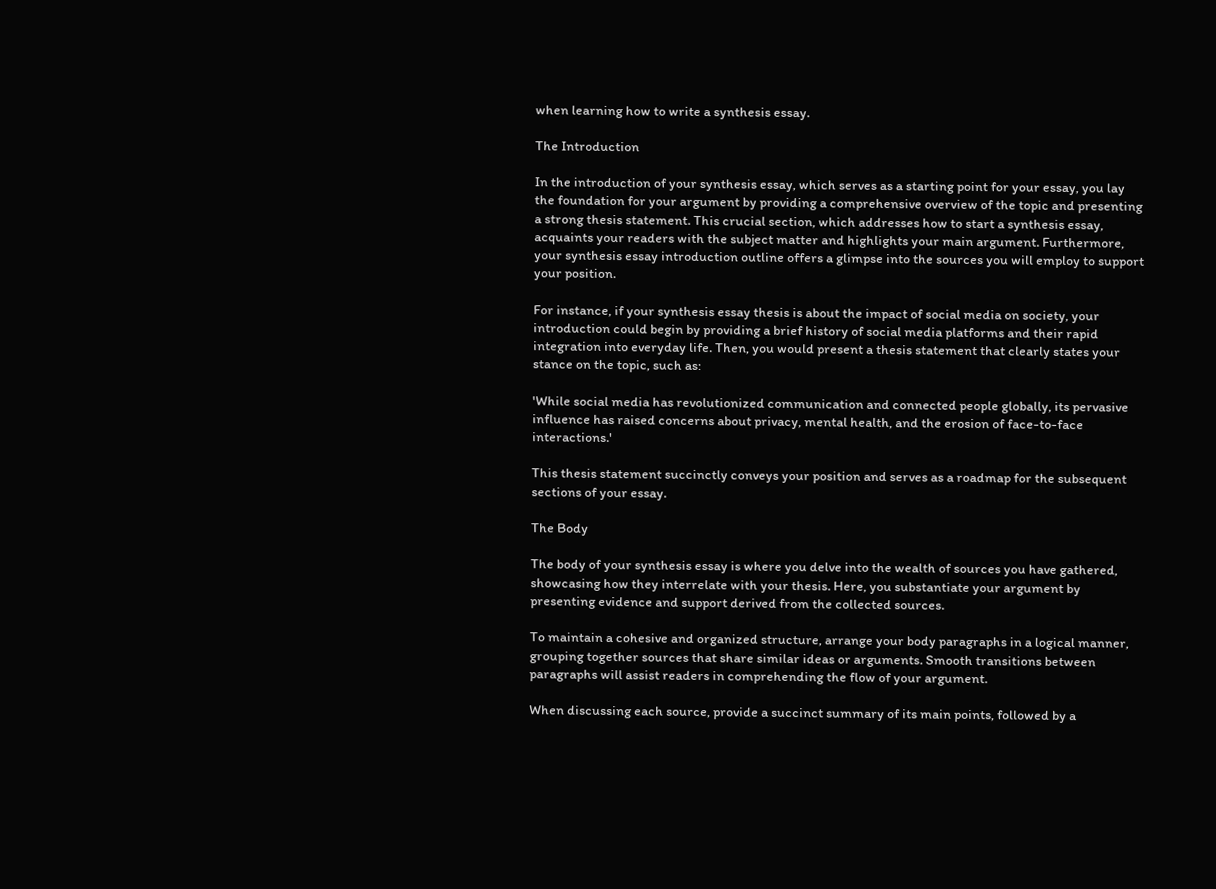when learning how to write a synthesis essay.

The Introduction

In the introduction of your synthesis essay, which serves as a starting point for your essay, you lay the foundation for your argument by providing a comprehensive overview of the topic and presenting a strong thesis statement. This crucial section, which addresses how to start a synthesis essay, acquaints your readers with the subject matter and highlights your main argument. Furthermore, your synthesis essay introduction outline offers a glimpse into the sources you will employ to support your position.

For instance, if your synthesis essay thesis is about the impact of social media on society, your introduction could begin by providing a brief history of social media platforms and their rapid integration into everyday life. Then, you would present a thesis statement that clearly states your stance on the topic, such as:

'While social media has revolutionized communication and connected people globally, its pervasive influence has raised concerns about privacy, mental health, and the erosion of face-to-face interactions.'

This thesis statement succinctly conveys your position and serves as a roadmap for the subsequent sections of your essay.

The Body

The body of your synthesis essay is where you delve into the wealth of sources you have gathered, showcasing how they interrelate with your thesis. Here, you substantiate your argument by presenting evidence and support derived from the collected sources.

To maintain a cohesive and organized structure, arrange your body paragraphs in a logical manner, grouping together sources that share similar ideas or arguments. Smooth transitions between paragraphs will assist readers in comprehending the flow of your argument.

When discussing each source, provide a succinct summary of its main points, followed by a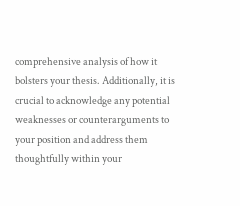comprehensive analysis of how it bolsters your thesis. Additionally, it is crucial to acknowledge any potential weaknesses or counterarguments to your position and address them thoughtfully within your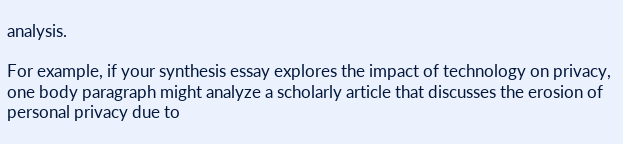analysis.

For example, if your synthesis essay explores the impact of technology on privacy, one body paragraph might analyze a scholarly article that discusses the erosion of personal privacy due to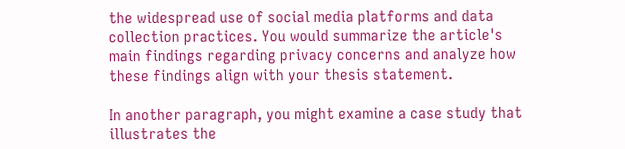the widespread use of social media platforms and data collection practices. You would summarize the article's main findings regarding privacy concerns and analyze how these findings align with your thesis statement.

In another paragraph, you might examine a case study that illustrates the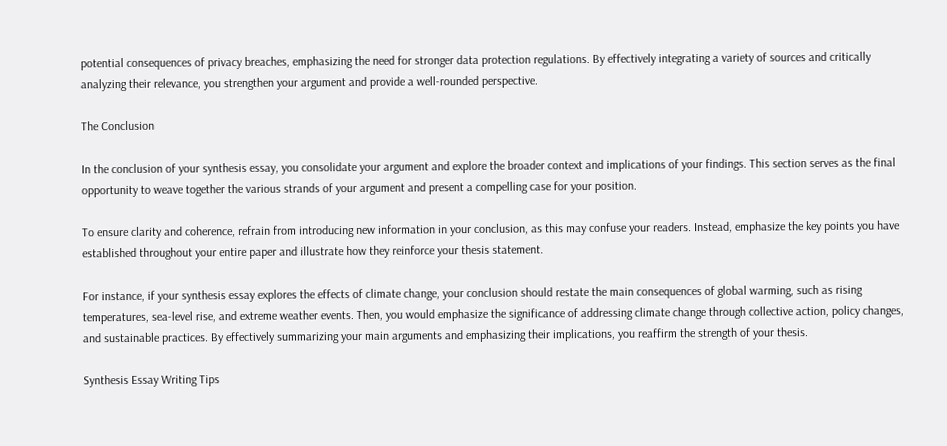potential consequences of privacy breaches, emphasizing the need for stronger data protection regulations. By effectively integrating a variety of sources and critically analyzing their relevance, you strengthen your argument and provide a well-rounded perspective.

The Conclusion

In the conclusion of your synthesis essay, you consolidate your argument and explore the broader context and implications of your findings. This section serves as the final opportunity to weave together the various strands of your argument and present a compelling case for your position.

To ensure clarity and coherence, refrain from introducing new information in your conclusion, as this may confuse your readers. Instead, emphasize the key points you have established throughout your entire paper and illustrate how they reinforce your thesis statement.

For instance, if your synthesis essay explores the effects of climate change, your conclusion should restate the main consequences of global warming, such as rising temperatures, sea-level rise, and extreme weather events. Then, you would emphasize the significance of addressing climate change through collective action, policy changes, and sustainable practices. By effectively summarizing your main arguments and emphasizing their implications, you reaffirm the strength of your thesis.

Synthesis Essay Writing Tips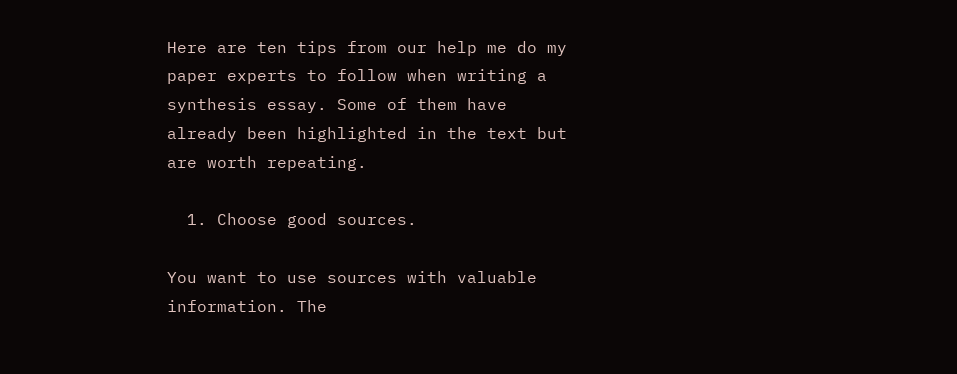Here are ten tips from our help me do my paper experts to follow when writing a synthesis essay. Some of them have already been highlighted in the text but are worth repeating.

  1. Choose good sources.

You want to use sources with valuable information. The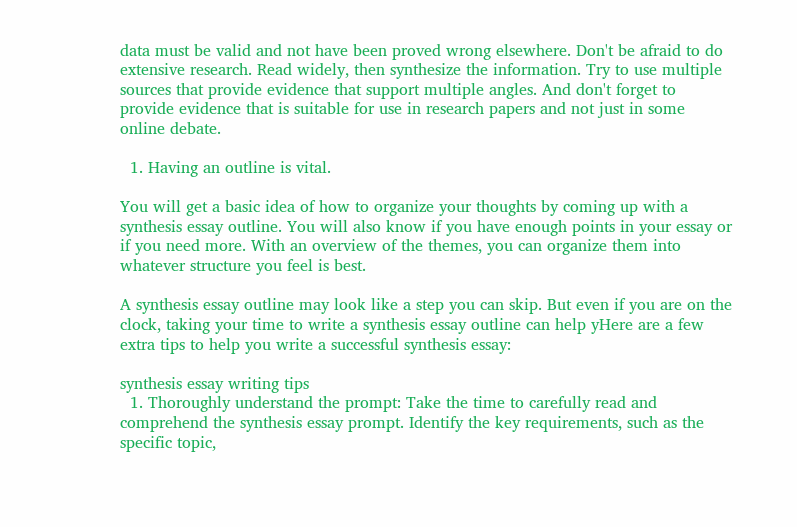data must be valid and not have been proved wrong elsewhere. Don't be afraid to do extensive research. Read widely, then synthesize the information. Try to use multiple sources that provide evidence that support multiple angles. And don't forget to provide evidence that is suitable for use in research papers and not just in some online debate.

  1. Having an outline is vital.

You will get a basic idea of how to organize your thoughts by coming up with a synthesis essay outline. You will also know if you have enough points in your essay or if you need more. With an overview of the themes, you can organize them into whatever structure you feel is best.

A synthesis essay outline may look like a step you can skip. But even if you are on the clock, taking your time to write a synthesis essay outline can help yHere are a few extra tips to help you write a successful synthesis essay:

synthesis essay writing tips
  1. Thoroughly understand the prompt: Take the time to carefully read and comprehend the synthesis essay prompt. Identify the key requirements, such as the specific topic,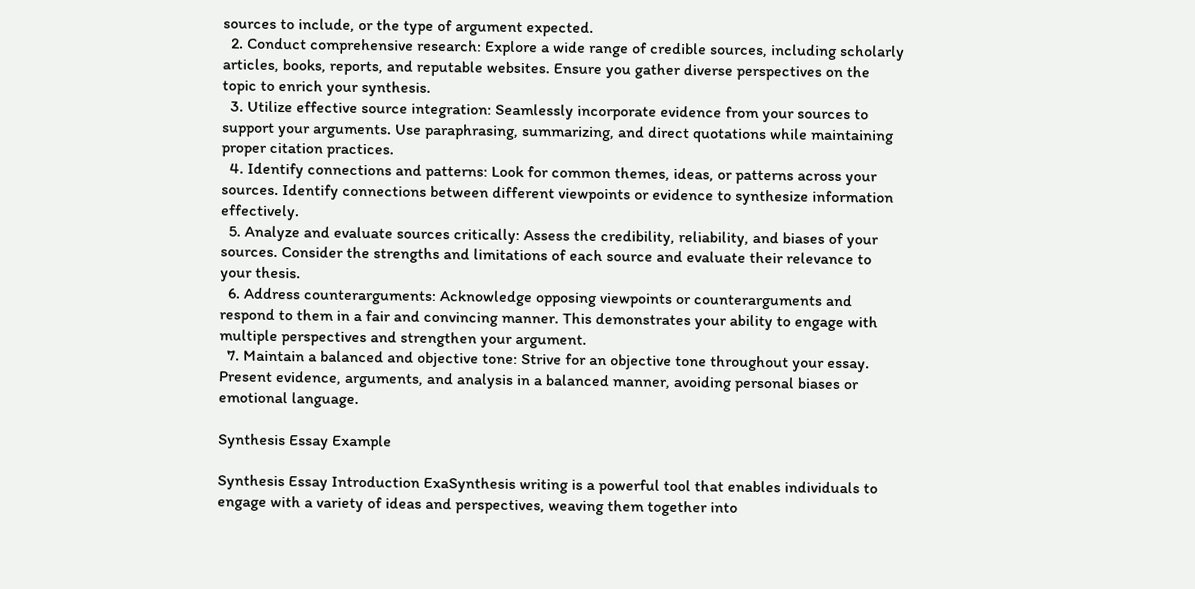sources to include, or the type of argument expected.
  2. Conduct comprehensive research: Explore a wide range of credible sources, including scholarly articles, books, reports, and reputable websites. Ensure you gather diverse perspectives on the topic to enrich your synthesis.
  3. Utilize effective source integration: Seamlessly incorporate evidence from your sources to support your arguments. Use paraphrasing, summarizing, and direct quotations while maintaining proper citation practices.
  4. Identify connections and patterns: Look for common themes, ideas, or patterns across your sources. Identify connections between different viewpoints or evidence to synthesize information effectively.
  5. Analyze and evaluate sources critically: Assess the credibility, reliability, and biases of your sources. Consider the strengths and limitations of each source and evaluate their relevance to your thesis.
  6. Address counterarguments: Acknowledge opposing viewpoints or counterarguments and respond to them in a fair and convincing manner. This demonstrates your ability to engage with multiple perspectives and strengthen your argument.
  7. Maintain a balanced and objective tone: Strive for an objective tone throughout your essay. Present evidence, arguments, and analysis in a balanced manner, avoiding personal biases or emotional language.

Synthesis Essay Example

Synthesis Essay Introduction ExaSynthesis writing is a powerful tool that enables individuals to engage with a variety of ideas and perspectives, weaving them together into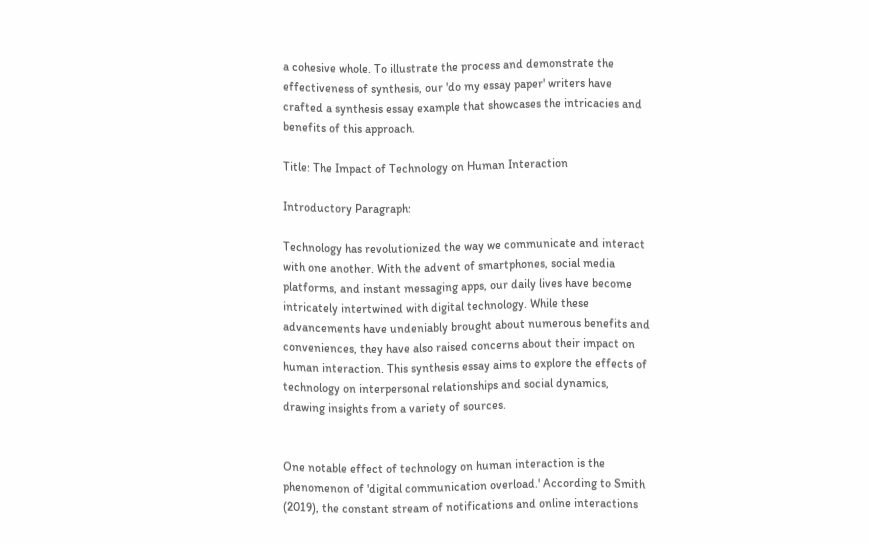a cohesive whole. To illustrate the process and demonstrate the effectiveness of synthesis, our 'do my essay paper' writers have crafted a synthesis essay example that showcases the intricacies and benefits of this approach.

Title: The Impact of Technology on Human Interaction

Introductory Paragraph:

Technology has revolutionized the way we communicate and interact with one another. With the advent of smartphones, social media platforms, and instant messaging apps, our daily lives have become intricately intertwined with digital technology. While these advancements have undeniably brought about numerous benefits and conveniences, they have also raised concerns about their impact on human interaction. This synthesis essay aims to explore the effects of technology on interpersonal relationships and social dynamics, drawing insights from a variety of sources.


One notable effect of technology on human interaction is the phenomenon of 'digital communication overload.' According to Smith (2019), the constant stream of notifications and online interactions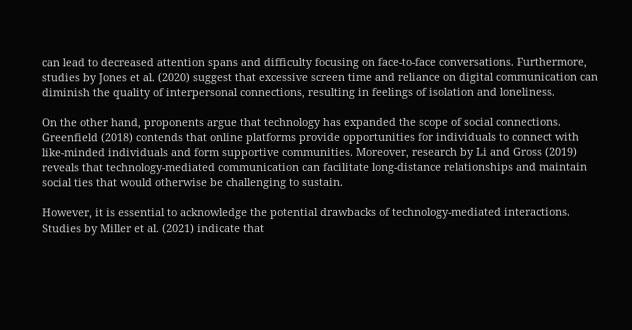can lead to decreased attention spans and difficulty focusing on face-to-face conversations. Furthermore, studies by Jones et al. (2020) suggest that excessive screen time and reliance on digital communication can diminish the quality of interpersonal connections, resulting in feelings of isolation and loneliness.

On the other hand, proponents argue that technology has expanded the scope of social connections. Greenfield (2018) contends that online platforms provide opportunities for individuals to connect with like-minded individuals and form supportive communities. Moreover, research by Li and Gross (2019) reveals that technology-mediated communication can facilitate long-distance relationships and maintain social ties that would otherwise be challenging to sustain.

However, it is essential to acknowledge the potential drawbacks of technology-mediated interactions. Studies by Miller et al. (2021) indicate that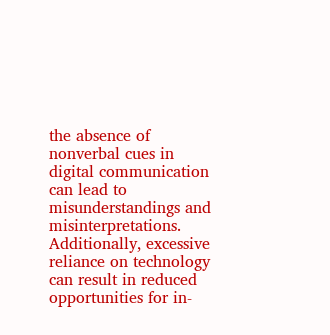the absence of nonverbal cues in digital communication can lead to misunderstandings and misinterpretations. Additionally, excessive reliance on technology can result in reduced opportunities for in-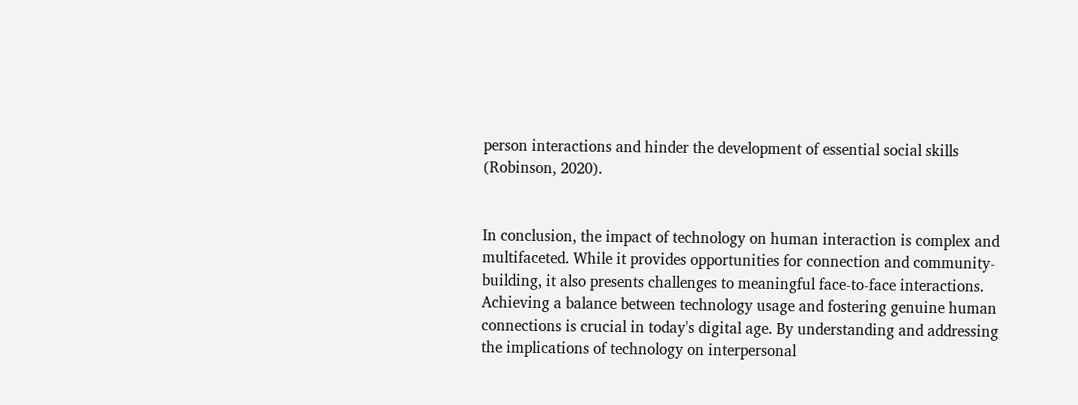person interactions and hinder the development of essential social skills (Robinson, 2020).


In conclusion, the impact of technology on human interaction is complex and multifaceted. While it provides opportunities for connection and community-building, it also presents challenges to meaningful face-to-face interactions. Achieving a balance between technology usage and fostering genuine human connections is crucial in today's digital age. By understanding and addressing the implications of technology on interpersonal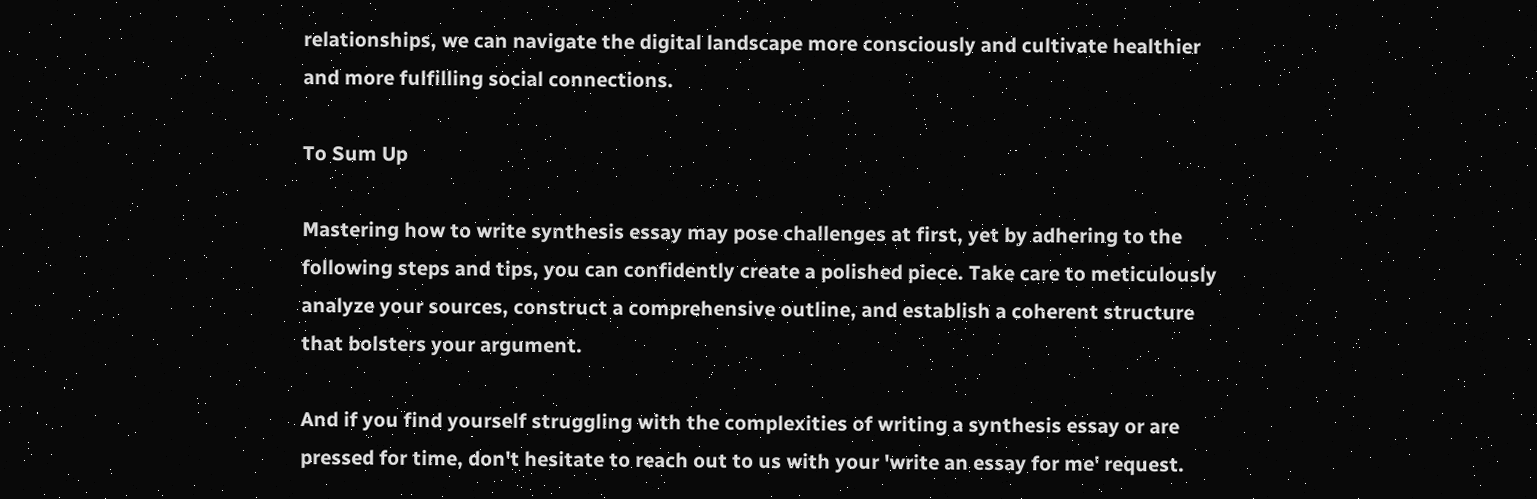relationships, we can navigate the digital landscape more consciously and cultivate healthier and more fulfilling social connections.

To Sum Up

Mastering how to write synthesis essay may pose challenges at first, yet by adhering to the following steps and tips, you can confidently create a polished piece. Take care to meticulously analyze your sources, construct a comprehensive outline, and establish a coherent structure that bolsters your argument.

And if you find yourself struggling with the complexities of writing a synthesis essay or are pressed for time, don't hesitate to reach out to us with your 'write an essay for me' request.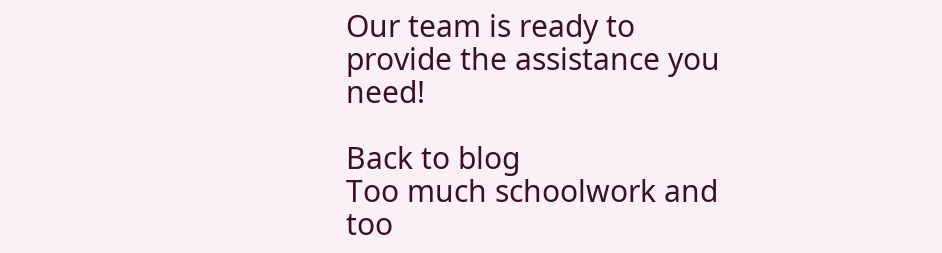Our team is ready to provide the assistance you need!

Back to blog
Too much schoolwork and too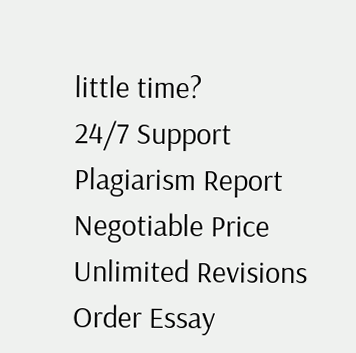little time?
24/7 Support
Plagiarism Report
Negotiable Price
Unlimited Revisions
Order Essay